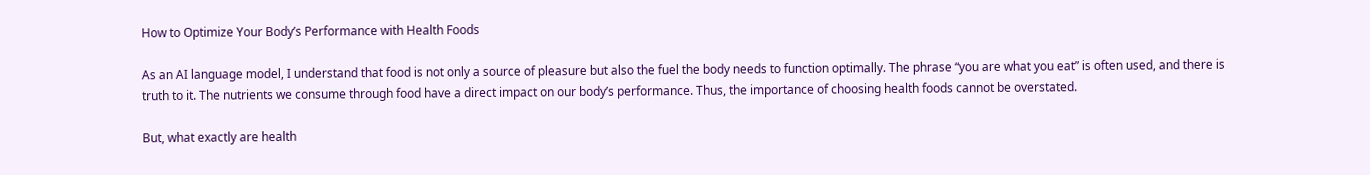How to Optimize Your Body’s Performance with Health Foods

As an AI language model, I understand that food is not only a source of pleasure but also the fuel the body needs to function optimally. The phrase “you are what you eat” is often used, and there is truth to it. The nutrients we consume through food have a direct impact on our body’s performance. Thus, the importance of choosing health foods cannot be overstated.

But, what exactly are health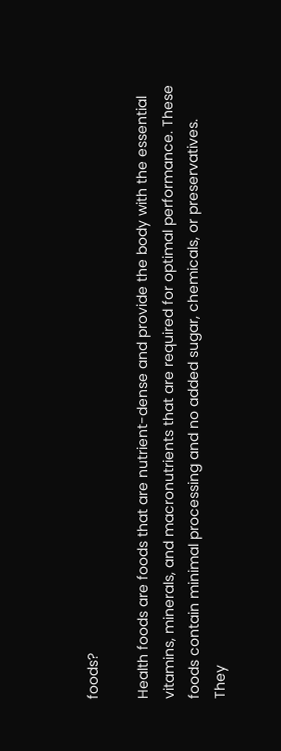foods?

Health foods are foods that are nutrient-dense and provide the body with the essential vitamins, minerals, and macronutrients that are required for optimal performance. These foods contain minimal processing and no added sugar, chemicals, or preservatives. They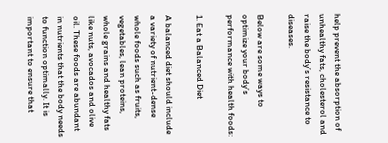help prevent the absorption of unhealthy fats, cholesterol and raise the body’s resistance to diseases.

Below are some ways to optimize your body’s performance with health foods:

1. Eat a Balanced Diet

A balanced diet should include a variety of nutrient-dense whole foods such as fruits, vegetables, lean proteins, whole grains and healthy fats like nuts, avocados and olive oil. These foods are abundant in nutrients that the body needs to function optimally. It is important to ensure that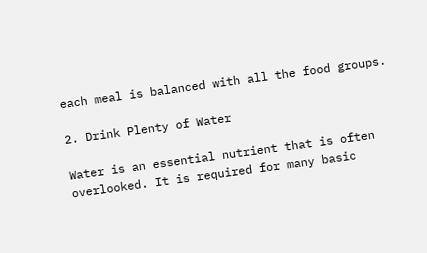each meal is balanced with all the food groups.

2. Drink Plenty of Water

Water is an essential nutrient that is often overlooked. It is required for many basic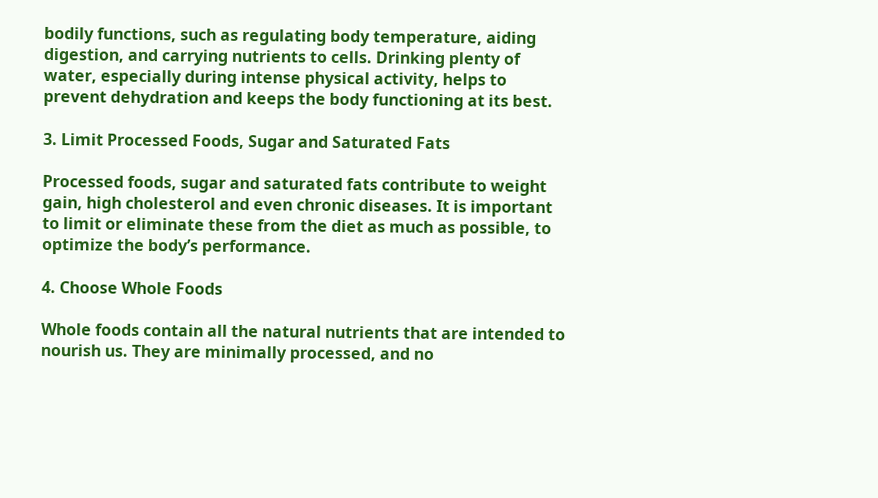bodily functions, such as regulating body temperature, aiding digestion, and carrying nutrients to cells. Drinking plenty of water, especially during intense physical activity, helps to prevent dehydration and keeps the body functioning at its best.

3. Limit Processed Foods, Sugar and Saturated Fats

Processed foods, sugar and saturated fats contribute to weight gain, high cholesterol and even chronic diseases. It is important to limit or eliminate these from the diet as much as possible, to optimize the body’s performance.

4. Choose Whole Foods

Whole foods contain all the natural nutrients that are intended to nourish us. They are minimally processed, and no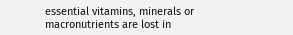essential vitamins, minerals or macronutrients are lost in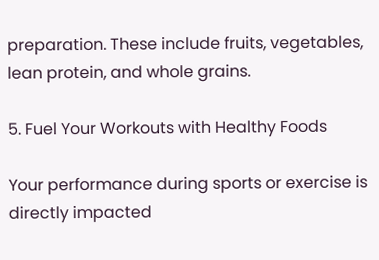preparation. These include fruits, vegetables, lean protein, and whole grains.

5. Fuel Your Workouts with Healthy Foods

Your performance during sports or exercise is directly impacted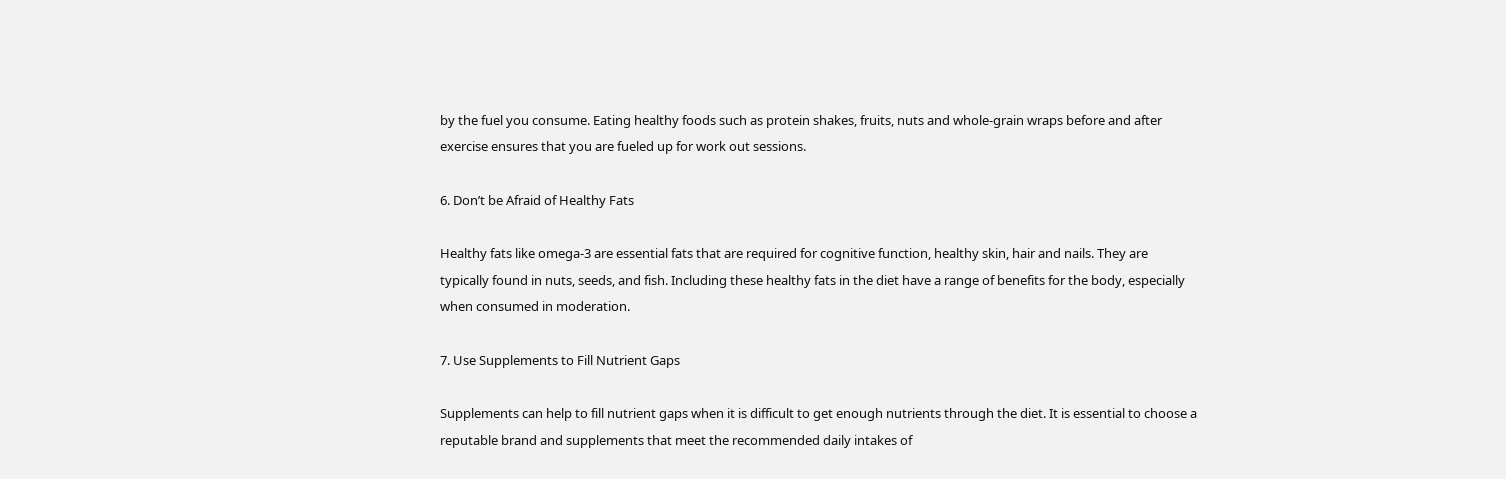by the fuel you consume. Eating healthy foods such as protein shakes, fruits, nuts and whole-grain wraps before and after exercise ensures that you are fueled up for work out sessions.

6. Don’t be Afraid of Healthy Fats

Healthy fats like omega-3 are essential fats that are required for cognitive function, healthy skin, hair and nails. They are typically found in nuts, seeds, and fish. Including these healthy fats in the diet have a range of benefits for the body, especially when consumed in moderation.

7. Use Supplements to Fill Nutrient Gaps

Supplements can help to fill nutrient gaps when it is difficult to get enough nutrients through the diet. It is essential to choose a reputable brand and supplements that meet the recommended daily intakes of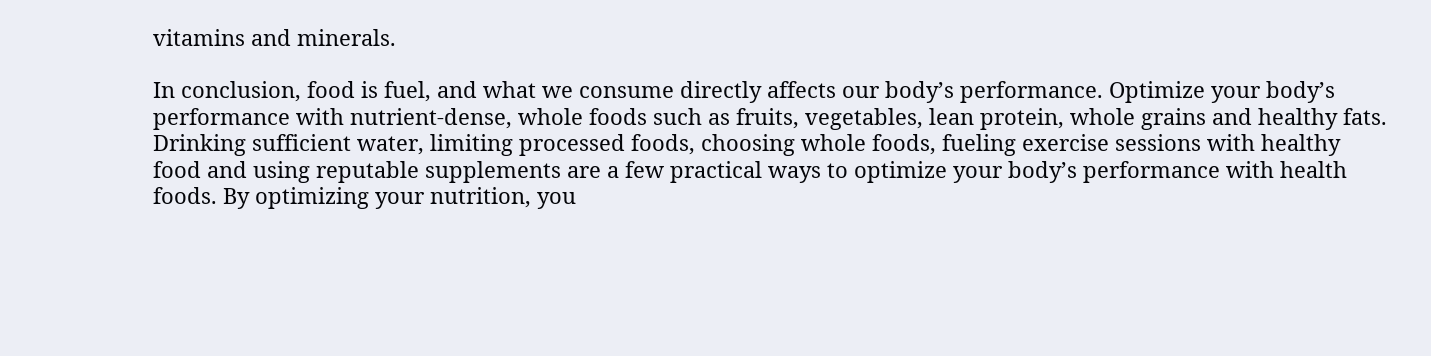vitamins and minerals.

In conclusion, food is fuel, and what we consume directly affects our body’s performance. Optimize your body’s performance with nutrient-dense, whole foods such as fruits, vegetables, lean protein, whole grains and healthy fats. Drinking sufficient water, limiting processed foods, choosing whole foods, fueling exercise sessions with healthy food and using reputable supplements are a few practical ways to optimize your body’s performance with health foods. By optimizing your nutrition, you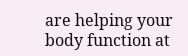are helping your body function at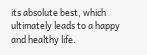its absolute best, which ultimately leads to a happy and healthy life.